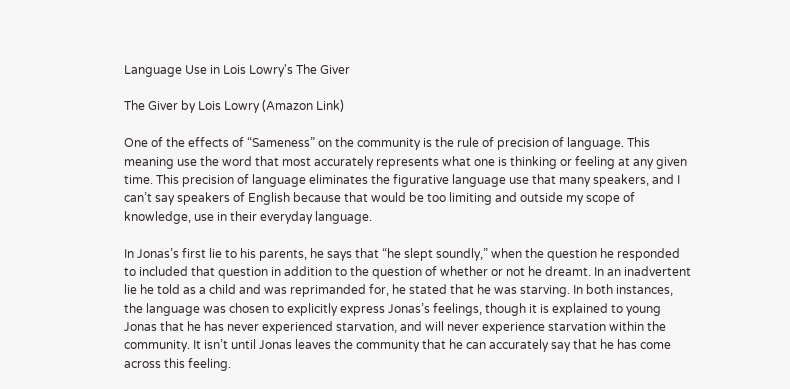Language Use in Lois Lowry's The Giver

The Giver by Lois Lowry (Amazon Link)

One of the effects of “Sameness” on the community is the rule of precision of language. This meaning use the word that most accurately represents what one is thinking or feeling at any given time. This precision of language eliminates the figurative language use that many speakers, and I can’t say speakers of English because that would be too limiting and outside my scope of knowledge, use in their everyday language.

In Jonas’s first lie to his parents, he says that “he slept soundly,” when the question he responded to included that question in addition to the question of whether or not he dreamt. In an inadvertent lie he told as a child and was reprimanded for, he stated that he was starving. In both instances, the language was chosen to explicitly express Jonas’s feelings, though it is explained to young Jonas that he has never experienced starvation, and will never experience starvation within the community. It isn’t until Jonas leaves the community that he can accurately say that he has come across this feeling.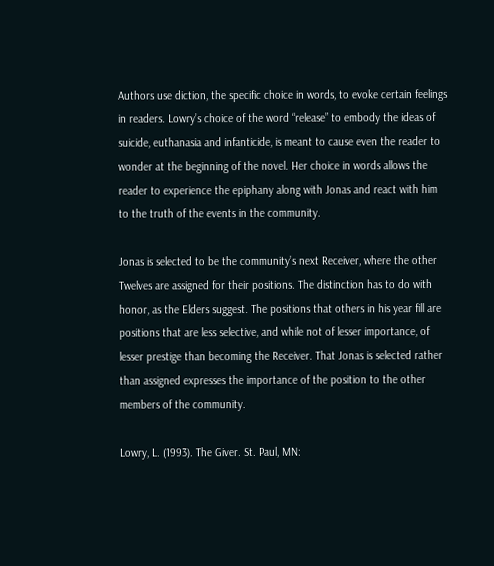Authors use diction, the specific choice in words, to evoke certain feelings in readers. Lowry’s choice of the word “release” to embody the ideas of suicide, euthanasia and infanticide, is meant to cause even the reader to wonder at the beginning of the novel. Her choice in words allows the reader to experience the epiphany along with Jonas and react with him to the truth of the events in the community.

Jonas is selected to be the community’s next Receiver, where the other Twelves are assigned for their positions. The distinction has to do with honor, as the Elders suggest. The positions that others in his year fill are positions that are less selective, and while not of lesser importance, of lesser prestige than becoming the Receiver. That Jonas is selected rather than assigned expresses the importance of the position to the other members of the community.

Lowry, L. (1993). The Giver. St. Paul, MN: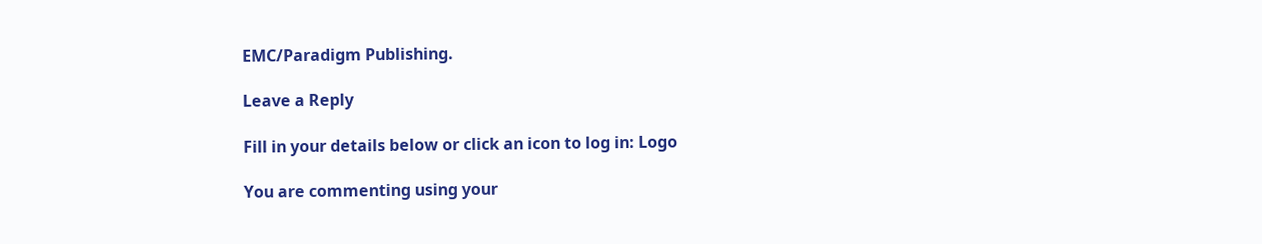EMC/Paradigm Publishing.

Leave a Reply

Fill in your details below or click an icon to log in: Logo

You are commenting using your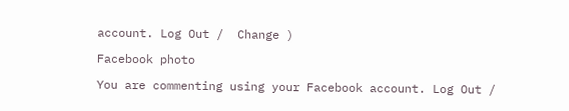account. Log Out /  Change )

Facebook photo

You are commenting using your Facebook account. Log Out /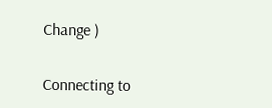Change )

Connecting to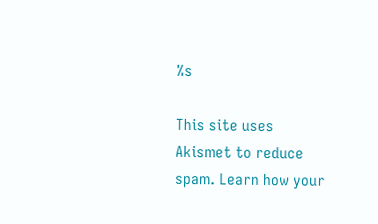%s

This site uses Akismet to reduce spam. Learn how your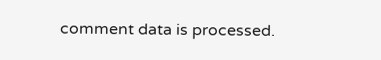comment data is processed.